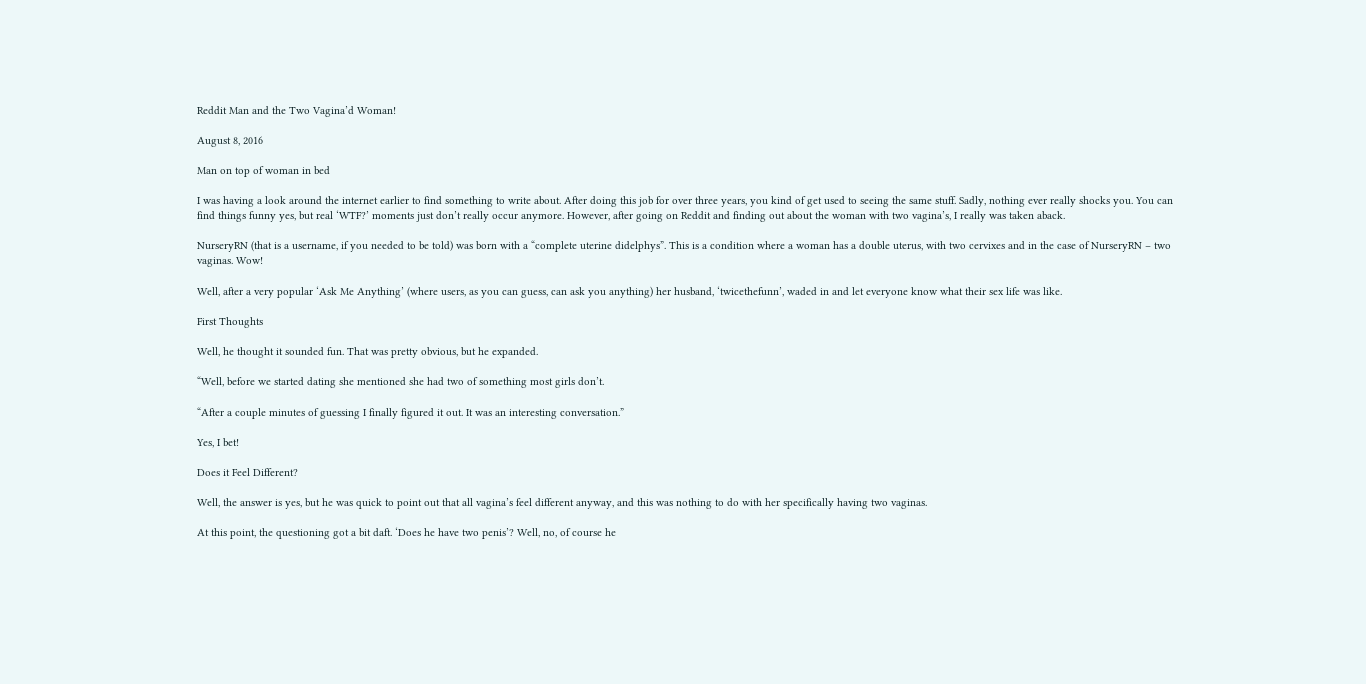Reddit Man and the Two Vagina’d Woman!

August 8, 2016

Man on top of woman in bed

I was having a look around the internet earlier to find something to write about. After doing this job for over three years, you kind of get used to seeing the same stuff. Sadly, nothing ever really shocks you. You can find things funny yes, but real ‘WTF?’ moments just don’t really occur anymore. However, after going on Reddit and finding out about the woman with two vagina’s, I really was taken aback.

NurseryRN (that is a username, if you needed to be told) was born with a “complete uterine didelphys”. This is a condition where a woman has a double uterus, with two cervixes and in the case of NurseryRN – two vaginas. Wow!

Well, after a very popular ‘Ask Me Anything’ (where users, as you can guess, can ask you anything) her husband, ‘twicethefunn’, waded in and let everyone know what their sex life was like.

First Thoughts

Well, he thought it sounded fun. That was pretty obvious, but he expanded.

“Well, before we started dating she mentioned she had two of something most girls don’t.

“After a couple minutes of guessing I finally figured it out. It was an interesting conversation.”

Yes, I bet!

Does it Feel Different?

Well, the answer is yes, but he was quick to point out that all vagina’s feel different anyway, and this was nothing to do with her specifically having two vaginas.

At this point, the questioning got a bit daft. ‘Does he have two penis’? Well, no, of course he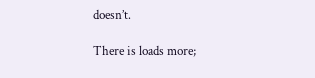doesn’t.

There is loads more;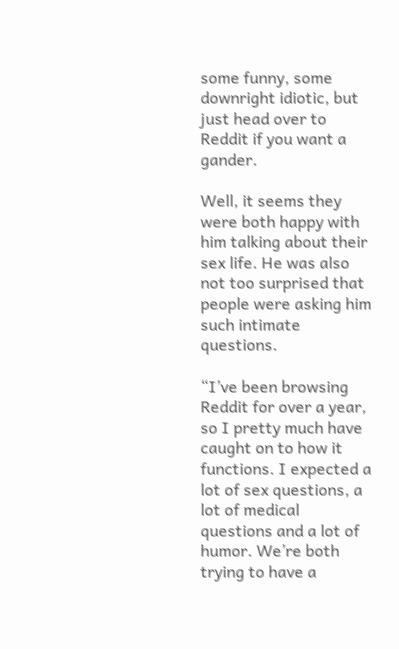some funny, some downright idiotic, but just head over to Reddit if you want a gander.

Well, it seems they were both happy with him talking about their sex life. He was also not too surprised that people were asking him such intimate questions.

“I’ve been browsing Reddit for over a year, so I pretty much have caught on to how it functions. I expected a lot of sex questions, a lot of medical questions and a lot of humor. We’re both trying to have a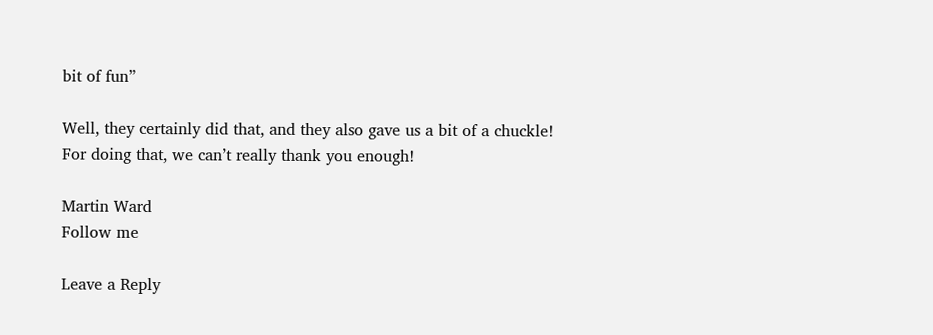bit of fun”

Well, they certainly did that, and they also gave us a bit of a chuckle! For doing that, we can’t really thank you enough!

Martin Ward
Follow me

Leave a Reply